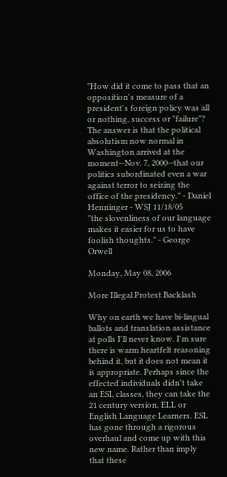"How did it come to pass that an opposition's measure of a president's foreign policy was all or nothing, success or "failure"? The answer is that the political absolutism now normal in Washington arrived at the moment--Nov. 7, 2000--that our politics subordinated even a war against terror to seizing the office of the presidency." - Daniel Henninger - WSJ 11/18/05
"the slovenliness of our language makes it easier for us to have foolish thoughts." - George Orwell

Monday, May 08, 2006

More Illegal Protest Backlash

Why on earth we have bi-lingual ballots and translation assistance at polls I'll never know. I'm sure there is warm heartfelt reasoning behind it, but it does not mean it is appropriate. Perhaps since the effected individuals didn't take an ESL classes, they can take the 21 century version, ELL or English Language Learners. ESL has gone through a rigorous overhaul and come up with this new name. Rather than imply that these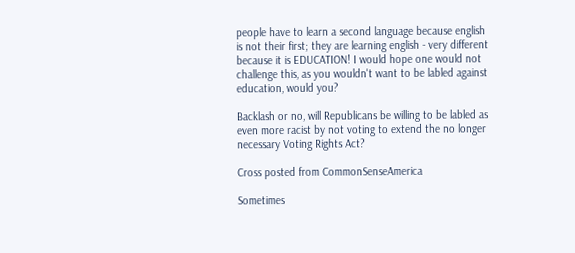people have to learn a second language because english is not their first; they are learning english - very different because it is EDUCATION! I would hope one would not challenge this, as you wouldn't want to be labled against education, would you?

Backlash or no, will Republicans be willing to be labled as even more racist by not voting to extend the no longer necessary Voting Rights Act?

Cross posted from CommonSenseAmerica

Sometimes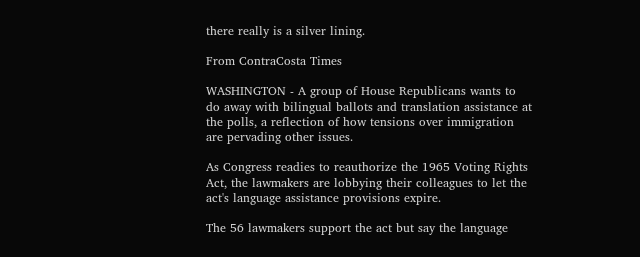there really is a silver lining.

From ContraCosta Times

WASHINGTON - A group of House Republicans wants to do away with bilingual ballots and translation assistance at the polls, a reflection of how tensions over immigration are pervading other issues.

As Congress readies to reauthorize the 1965 Voting Rights Act, the lawmakers are lobbying their colleagues to let the act's language assistance provisions expire.

The 56 lawmakers support the act but say the language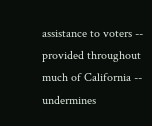assistance to voters -- provided throughout much of California -- undermines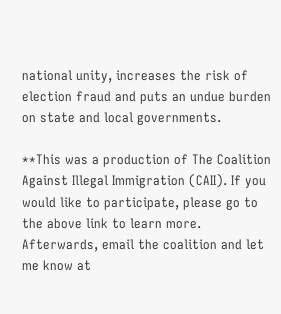national unity, increases the risk of election fraud and puts an undue burden on state and local governments.

**This was a production of The Coalition Against Illegal Immigration (CAII). If you would like to participate, please go to the above link to learn more. Afterwards, email the coalition and let me know at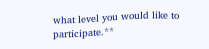what level you would like to participate.**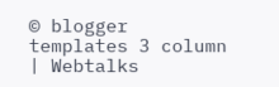© blogger templates 3 column | Webtalks